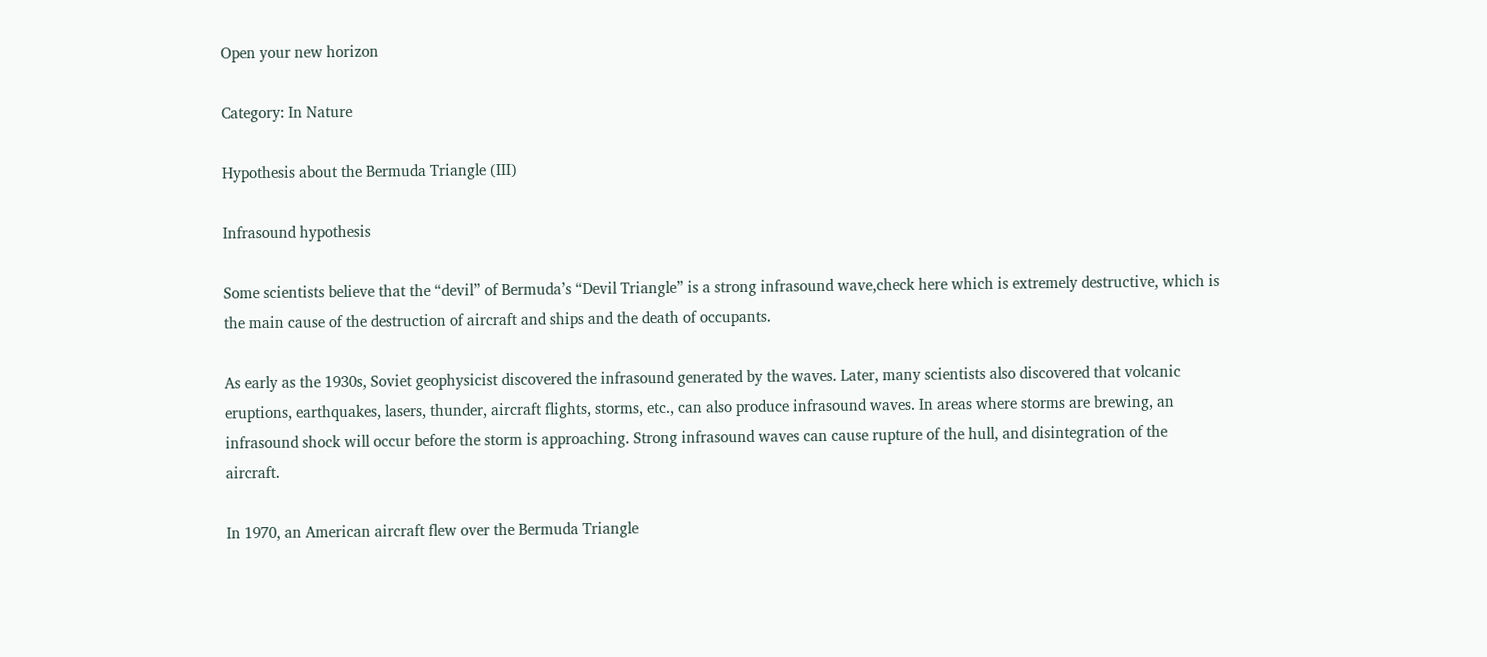Open your new horizon

Category: In Nature

Hypothesis about the Bermuda Triangle (III)

Infrasound hypothesis

Some scientists believe that the “devil” of Bermuda’s “Devil Triangle” is a strong infrasound wave,check here which is extremely destructive, which is the main cause of the destruction of aircraft and ships and the death of occupants.

As early as the 1930s, Soviet geophysicist discovered the infrasound generated by the waves. Later, many scientists also discovered that volcanic eruptions, earthquakes, lasers, thunder, aircraft flights, storms, etc., can also produce infrasound waves. In areas where storms are brewing, an infrasound shock will occur before the storm is approaching. Strong infrasound waves can cause rupture of the hull, and disintegration of the aircraft.

In 1970, an American aircraft flew over the Bermuda Triangle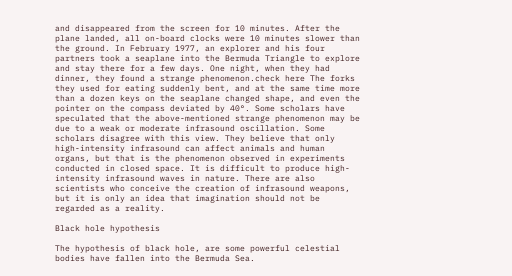and disappeared from the screen for 10 minutes. After the plane landed, all on-board clocks were 10 minutes slower than the ground. In February 1977, an explorer and his four partners took a seaplane into the Bermuda Triangle to explore and stay there for a few days. One night, when they had dinner, they found a strange phenomenon.check here The forks they used for eating suddenly bent, and at the same time more than a dozen keys on the seaplane changed shape, and even the pointer on the compass deviated by 40°. Some scholars have speculated that the above-mentioned strange phenomenon may be due to a weak or moderate infrasound oscillation. Some scholars disagree with this view. They believe that only high-intensity infrasound can affect animals and human organs, but that is the phenomenon observed in experiments conducted in closed space. It is difficult to produce high-intensity infrasound waves in nature. There are also scientists who conceive the creation of infrasound weapons, but it is only an idea that imagination should not be regarded as a reality.

Black hole hypothesis

The hypothesis of black hole, are some powerful celestial bodies have fallen into the Bermuda Sea.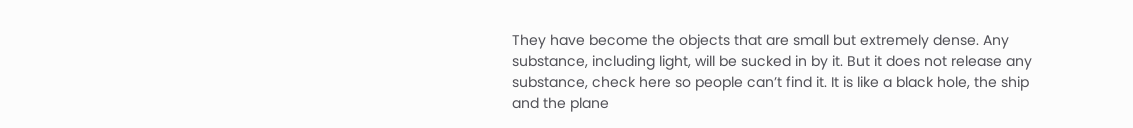They have become the objects that are small but extremely dense. Any substance, including light, will be sucked in by it. But it does not release any substance, check here so people can’t find it. It is like a black hole, the ship and the plane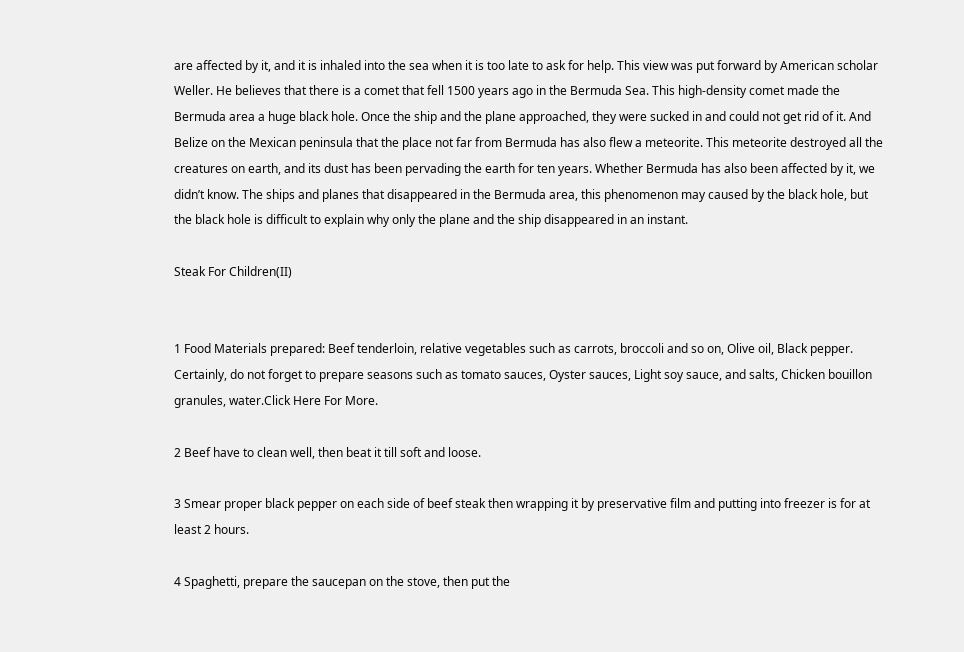are affected by it, and it is inhaled into the sea when it is too late to ask for help. This view was put forward by American scholar Weller. He believes that there is a comet that fell 1500 years ago in the Bermuda Sea. This high-density comet made the Bermuda area a huge black hole. Once the ship and the plane approached, they were sucked in and could not get rid of it. And Belize on the Mexican peninsula that the place not far from Bermuda has also flew a meteorite. This meteorite destroyed all the creatures on earth, and its dust has been pervading the earth for ten years. Whether Bermuda has also been affected by it, we didn’t know. The ships and planes that disappeared in the Bermuda area, this phenomenon may caused by the black hole, but the black hole is difficult to explain why only the plane and the ship disappeared in an instant.

Steak For Children(II)


1 Food Materials prepared: Beef tenderloin, relative vegetables such as carrots, broccoli and so on, Olive oil, Black pepper. Certainly, do not forget to prepare seasons such as tomato sauces, Oyster sauces, Light soy sauce, and salts, Chicken bouillon granules, water.Click Here For More.

2 Beef have to clean well, then beat it till soft and loose.

3 Smear proper black pepper on each side of beef steak then wrapping it by preservative film and putting into freezer is for at least 2 hours.

4 Spaghetti, prepare the saucepan on the stove, then put the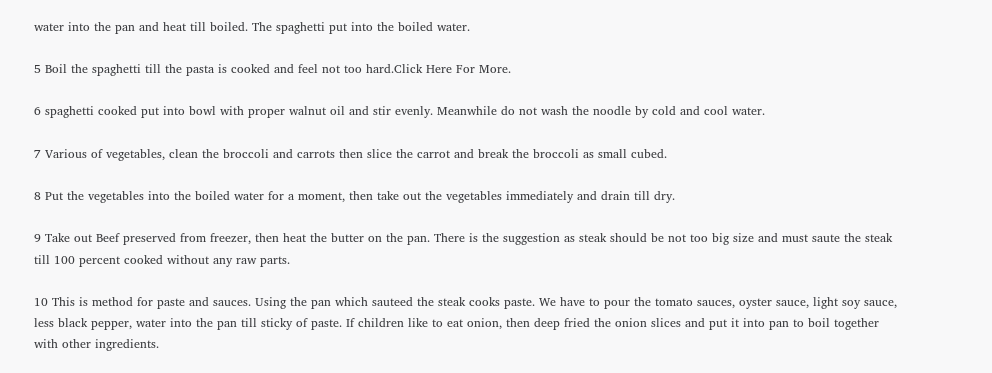water into the pan and heat till boiled. The spaghetti put into the boiled water.

5 Boil the spaghetti till the pasta is cooked and feel not too hard.Click Here For More.

6 spaghetti cooked put into bowl with proper walnut oil and stir evenly. Meanwhile do not wash the noodle by cold and cool water.

7 Various of vegetables, clean the broccoli and carrots then slice the carrot and break the broccoli as small cubed.

8 Put the vegetables into the boiled water for a moment, then take out the vegetables immediately and drain till dry.

9 Take out Beef preserved from freezer, then heat the butter on the pan. There is the suggestion as steak should be not too big size and must saute the steak till 100 percent cooked without any raw parts.

10 This is method for paste and sauces. Using the pan which sauteed the steak cooks paste. We have to pour the tomato sauces, oyster sauce, light soy sauce, less black pepper, water into the pan till sticky of paste. If children like to eat onion, then deep fried the onion slices and put it into pan to boil together with other ingredients.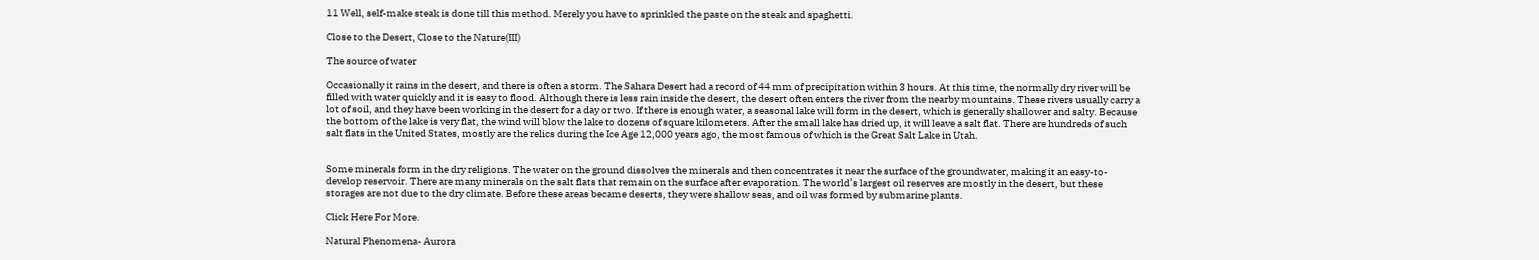11 Well, self-make steak is done till this method. Merely you have to sprinkled the paste on the steak and spaghetti.

Close to the Desert, Close to the Nature(III)

The source of water

Occasionally it rains in the desert, and there is often a storm. The Sahara Desert had a record of 44 mm of precipitation within 3 hours. At this time, the normally dry river will be filled with water quickly and it is easy to flood. Although there is less rain inside the desert, the desert often enters the river from the nearby mountains. These rivers usually carry a lot of soil, and they have been working in the desert for a day or two. If there is enough water, a seasonal lake will form in the desert, which is generally shallower and salty. Because the bottom of the lake is very flat, the wind will blow the lake to dozens of square kilometers. After the small lake has dried up, it will leave a salt flat. There are hundreds of such salt flats in the United States, mostly are the relics during the Ice Age 12,000 years ago, the most famous of which is the Great Salt Lake in Utah.


Some minerals form in the dry religions. The water on the ground dissolves the minerals and then concentrates it near the surface of the groundwater, making it an easy-to-develop reservoir. There are many minerals on the salt flats that remain on the surface after evaporation. The world’s largest oil reserves are mostly in the desert, but these storages are not due to the dry climate. Before these areas became deserts, they were shallow seas, and oil was formed by submarine plants.

Click Here For More.

Natural Phenomena- Aurora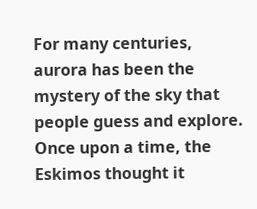For many centuries, aurora has been the mystery of the sky that people guess and explore. Once upon a time, the Eskimos thought it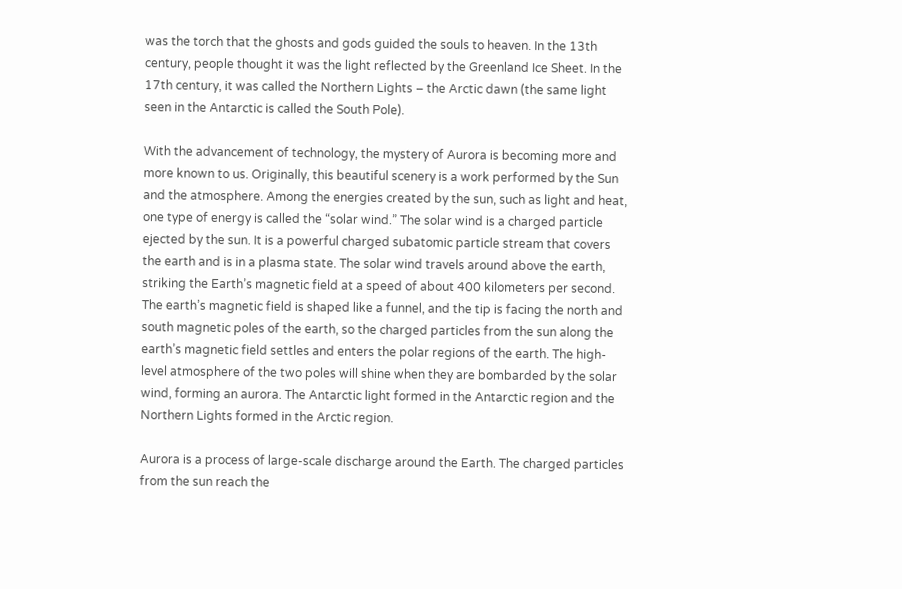was the torch that the ghosts and gods guided the souls to heaven. In the 13th century, people thought it was the light reflected by the Greenland Ice Sheet. In the 17th century, it was called the Northern Lights – the Arctic dawn (the same light seen in the Antarctic is called the South Pole).

With the advancement of technology, the mystery of Aurora is becoming more and more known to us. Originally, this beautiful scenery is a work performed by the Sun and the atmosphere. Among the energies created by the sun, such as light and heat, one type of energy is called the “solar wind.” The solar wind is a charged particle ejected by the sun. It is a powerful charged subatomic particle stream that covers the earth and is in a plasma state. The solar wind travels around above the earth, striking the Earth’s magnetic field at a speed of about 400 kilometers per second. The earth’s magnetic field is shaped like a funnel, and the tip is facing the north and south magnetic poles of the earth, so the charged particles from the sun along the earth’s magnetic field settles and enters the polar regions of the earth. The high-level atmosphere of the two poles will shine when they are bombarded by the solar wind, forming an aurora. The Antarctic light formed in the Antarctic region and the Northern Lights formed in the Arctic region.

Aurora is a process of large-scale discharge around the Earth. The charged particles from the sun reach the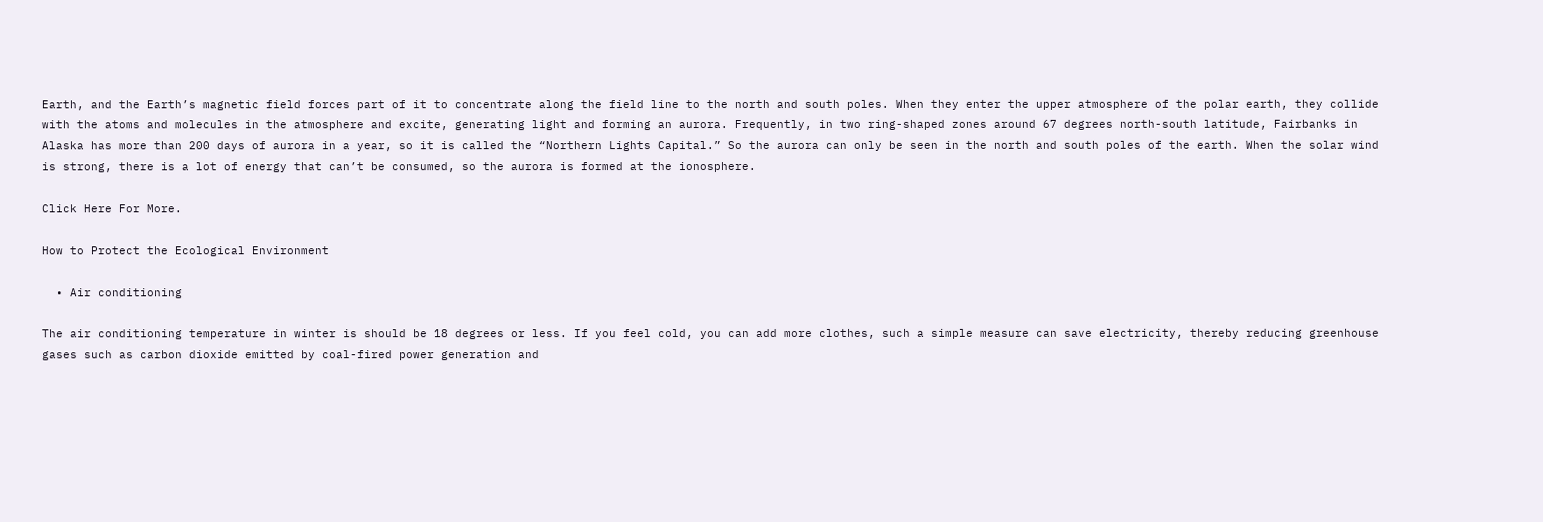Earth, and the Earth’s magnetic field forces part of it to concentrate along the field line to the north and south poles. When they enter the upper atmosphere of the polar earth, they collide with the atoms and molecules in the atmosphere and excite, generating light and forming an aurora. Frequently, in two ring-shaped zones around 67 degrees north-south latitude, Fairbanks in Alaska has more than 200 days of aurora in a year, so it is called the “Northern Lights Capital.” So the aurora can only be seen in the north and south poles of the earth. When the solar wind is strong, there is a lot of energy that can’t be consumed, so the aurora is formed at the ionosphere.

Click Here For More.

How to Protect the Ecological Environment

  • Air conditioning

The air conditioning temperature in winter is should be 18 degrees or less. If you feel cold, you can add more clothes, such a simple measure can save electricity, thereby reducing greenhouse gases such as carbon dioxide emitted by coal-fired power generation and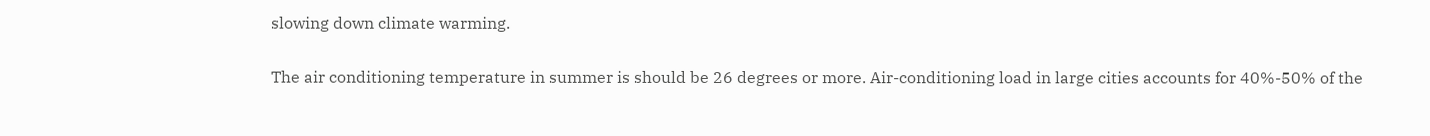slowing down climate warming.

The air conditioning temperature in summer is should be 26 degrees or more. Air-conditioning load in large cities accounts for 40%-50% of the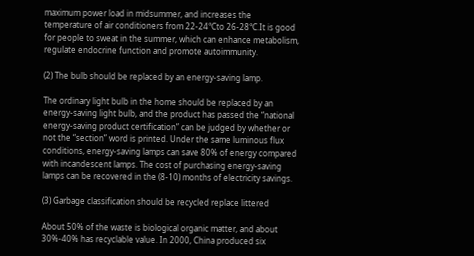maximum power load in midsummer, and increases the temperature of air conditioners from 22-24℃to 26-28℃.It is good for people to sweat in the summer, which can enhance metabolism, regulate endocrine function and promote autoimmunity.

(2) The bulb should be replaced by an energy-saving lamp.

The ordinary light bulb in the home should be replaced by an energy-saving light bulb, and the product has passed the “national energy-saving product certification” can be judged by whether or not the “section” word is printed. Under the same luminous flux conditions, energy-saving lamps can save 80% of energy compared with incandescent lamps. The cost of purchasing energy-saving lamps can be recovered in the (8-10) months of electricity savings.

(3) Garbage classification should be recycled replace littered

About 50% of the waste is biological organic matter, and about 30%-40% has recyclable value. In 2000, China produced six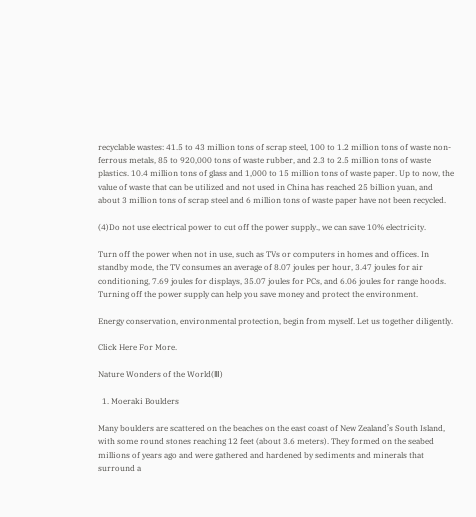recyclable wastes: 41.5 to 43 million tons of scrap steel, 100 to 1.2 million tons of waste non-ferrous metals, 85 to 920,000 tons of waste rubber, and 2.3 to 2.5 million tons of waste plastics. 10.4 million tons of glass and 1,000 to 15 million tons of waste paper. Up to now, the value of waste that can be utilized and not used in China has reached 25 billion yuan, and about 3 million tons of scrap steel and 6 million tons of waste paper have not been recycled.

(4)Do not use electrical power to cut off the power supply., we can save 10% electricity.

Turn off the power when not in use, such as TVs or computers in homes and offices. In standby mode, the TV consumes an average of 8.07 joules per hour, 3.47 joules for air conditioning, 7.69 joules for displays, 35.07 joules for PCs, and 6.06 joules for range hoods. Turning off the power supply can help you save money and protect the environment.

Energy conservation, environmental protection, begin from myself. Let us together diligently.

Click Here For More.

Nature Wonders of the World(Ⅲ)

  1. Moeraki Boulders

Many boulders are scattered on the beaches on the east coast of New Zealand’s South Island, with some round stones reaching 12 feet (about 3.6 meters). They formed on the seabed millions of years ago and were gathered and hardened by sediments and minerals that surround a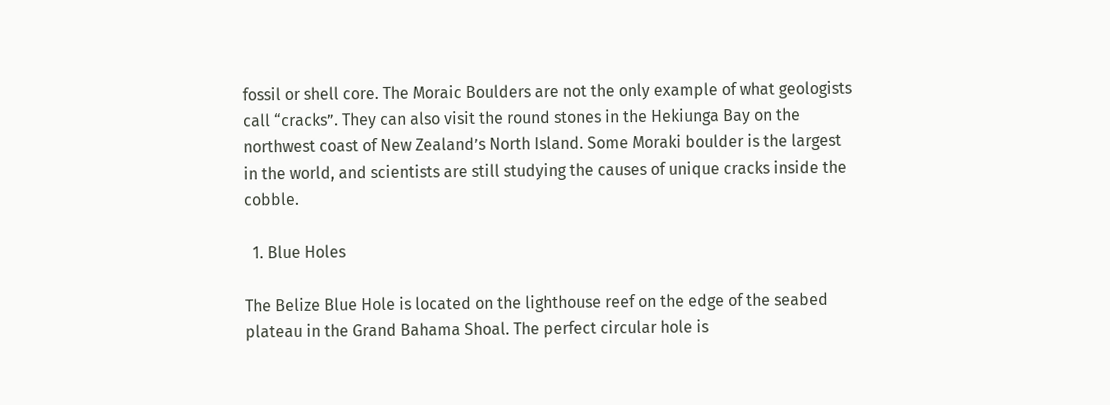fossil or shell core. The Moraic Boulders are not the only example of what geologists call “cracks”. They can also visit the round stones in the Hekiunga Bay on the northwest coast of New Zealand’s North Island. Some Moraki boulder is the largest in the world, and scientists are still studying the causes of unique cracks inside the cobble.

  1. Blue Holes

The Belize Blue Hole is located on the lighthouse reef on the edge of the seabed plateau in the Grand Bahama Shoal. The perfect circular hole is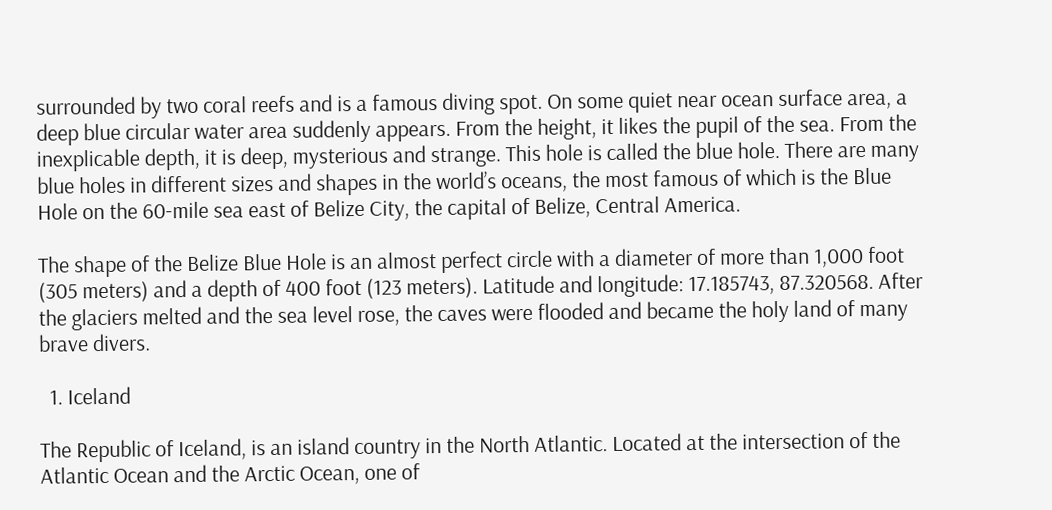surrounded by two coral reefs and is a famous diving spot. On some quiet near ocean surface area, a deep blue circular water area suddenly appears. From the height, it likes the pupil of the sea. From the inexplicable depth, it is deep, mysterious and strange. This hole is called the blue hole. There are many blue holes in different sizes and shapes in the world’s oceans, the most famous of which is the Blue Hole on the 60-mile sea east of Belize City, the capital of Belize, Central America.

The shape of the Belize Blue Hole is an almost perfect circle with a diameter of more than 1,000 foot (305 meters) and a depth of 400 foot (123 meters). Latitude and longitude: 17.185743, 87.320568. After the glaciers melted and the sea level rose, the caves were flooded and became the holy land of many brave divers.

  1. Iceland

The Republic of Iceland, is an island country in the North Atlantic. Located at the intersection of the Atlantic Ocean and the Arctic Ocean, one of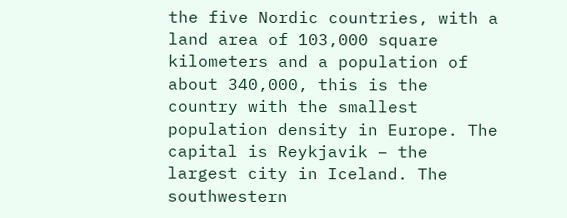the five Nordic countries, with a land area of 103,000 square kilometers and a population of about 340,000, this is the country with the smallest population density in Europe. The capital is Reykjavik – the largest city in Iceland. The southwestern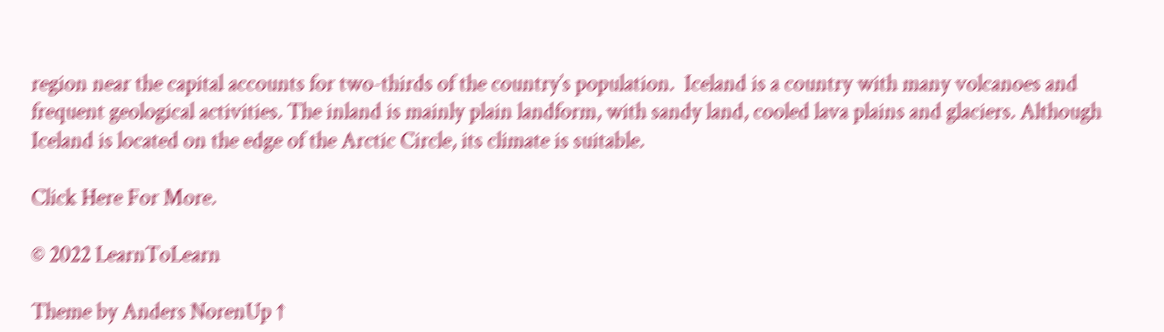region near the capital accounts for two-thirds of the country’s population.  Iceland is a country with many volcanoes and frequent geological activities. The inland is mainly plain landform, with sandy land, cooled lava plains and glaciers. Although Iceland is located on the edge of the Arctic Circle, its climate is suitable.

Click Here For More.

© 2022 LearnToLearn

Theme by Anders NorenUp ↑